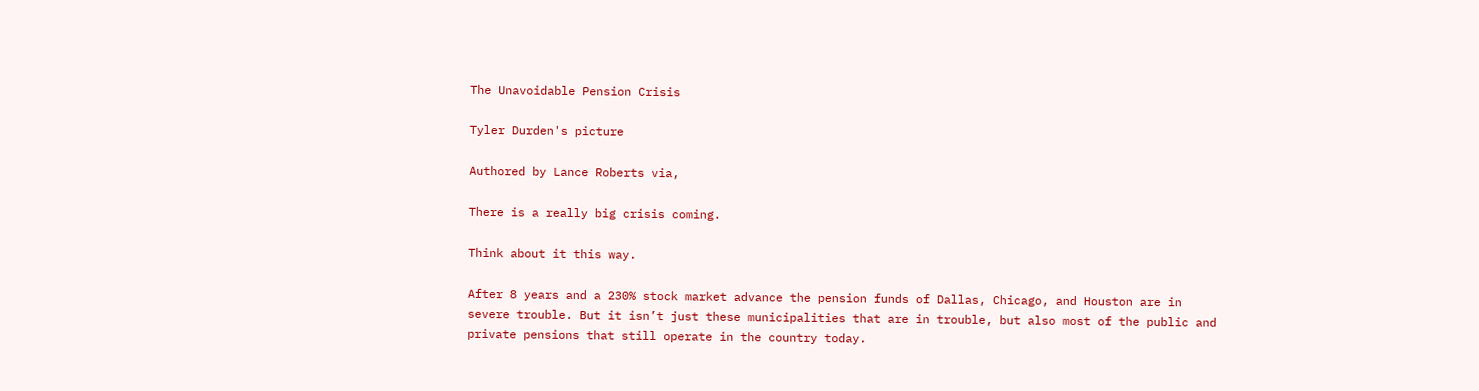The Unavoidable Pension Crisis

Tyler Durden's picture

Authored by Lance Roberts via,

There is a really big crisis coming.

Think about it this way.

After 8 years and a 230% stock market advance the pension funds of Dallas, Chicago, and Houston are in severe trouble. But it isn’t just these municipalities that are in trouble, but also most of the public and private pensions that still operate in the country today.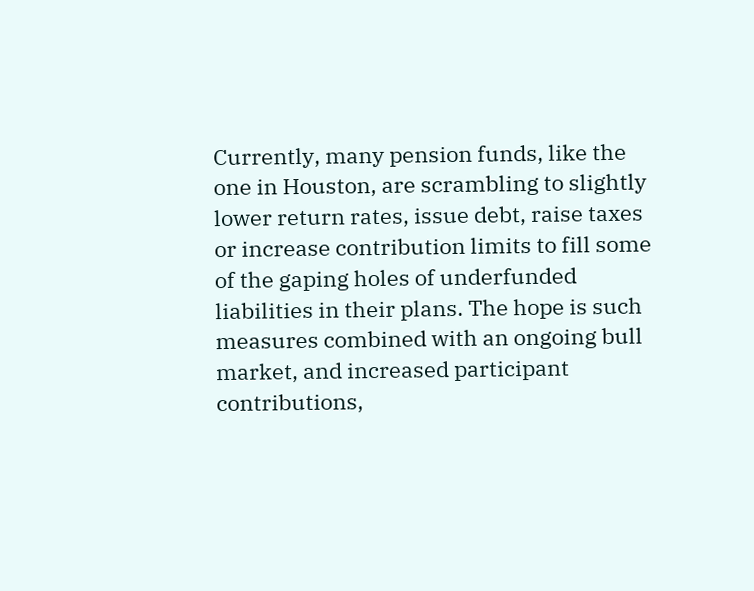Currently, many pension funds, like the one in Houston, are scrambling to slightly lower return rates, issue debt, raise taxes or increase contribution limits to fill some of the gaping holes of underfunded liabilities in their plans. The hope is such measures combined with an ongoing bull market, and increased participant contributions,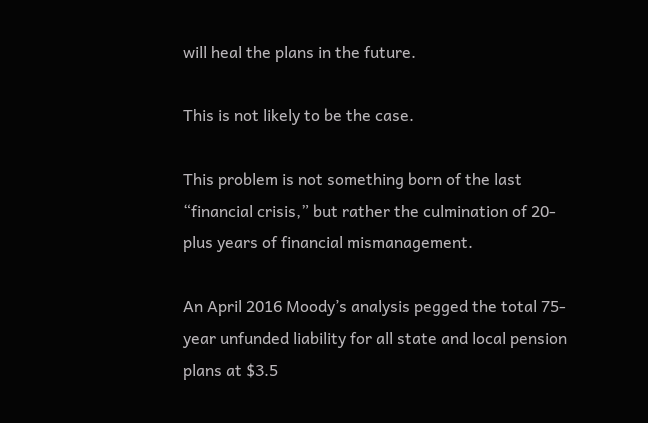will heal the plans in the future.

This is not likely to be the case.

This problem is not something born of the last “financial crisis,” but rather the culmination of 20-plus years of financial mismanagement.

An April 2016 Moody’s analysis pegged the total 75-year unfunded liability for all state and local pension plans at $3.5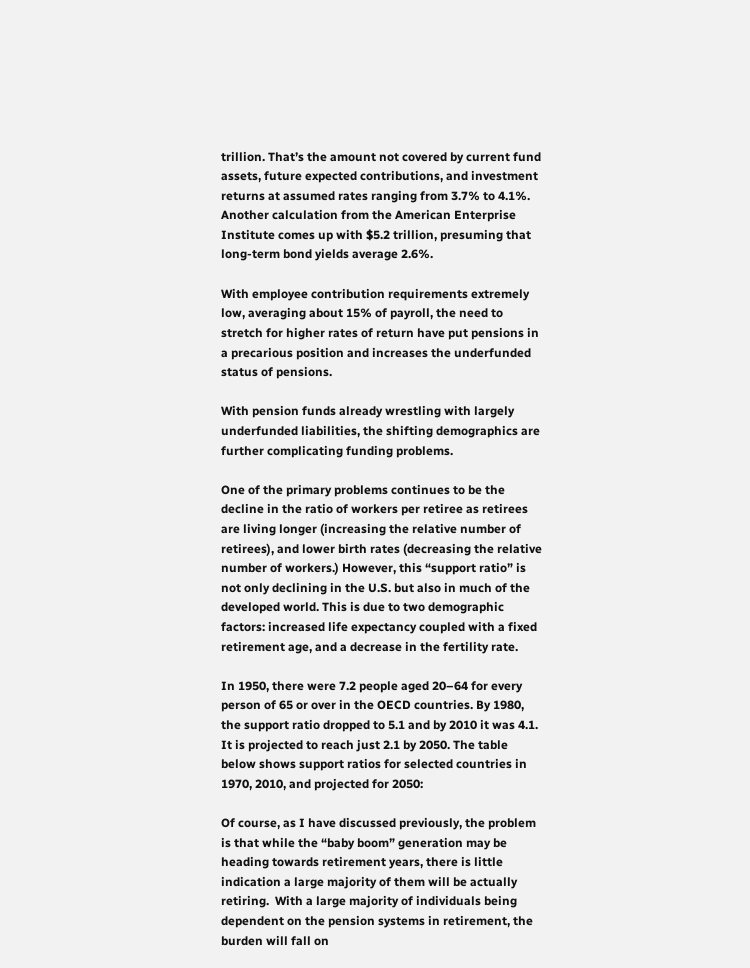trillion. That’s the amount not covered by current fund assets, future expected contributions, and investment returns at assumed rates ranging from 3.7% to 4.1%. Another calculation from the American Enterprise Institute comes up with $5.2 trillion, presuming that long-term bond yields average 2.6%.

With employee contribution requirements extremely low, averaging about 15% of payroll, the need to stretch for higher rates of return have put pensions in a precarious position and increases the underfunded status of pensions.

With pension funds already wrestling with largely underfunded liabilities, the shifting demographics are further complicating funding problems.

One of the primary problems continues to be the decline in the ratio of workers per retiree as retirees are living longer (increasing the relative number of retirees), and lower birth rates (decreasing the relative number of workers.) However, this “support ratio” is not only declining in the U.S. but also in much of the developed world. This is due to two demographic factors: increased life expectancy coupled with a fixed retirement age, and a decrease in the fertility rate.

In 1950, there were 7.2 people aged 20–64 for every person of 65 or over in the OECD countries. By 1980, the support ratio dropped to 5.1 and by 2010 it was 4.1. It is projected to reach just 2.1 by 2050. The table below shows support ratios for selected countries in 1970, 2010, and projected for 2050:

Of course, as I have discussed previously, the problem is that while the “baby boom” generation may be heading towards retirement years, there is little indication a large majority of them will be actually retiring.  With a large majority of individuals being dependent on the pension systems in retirement, the burden will fall on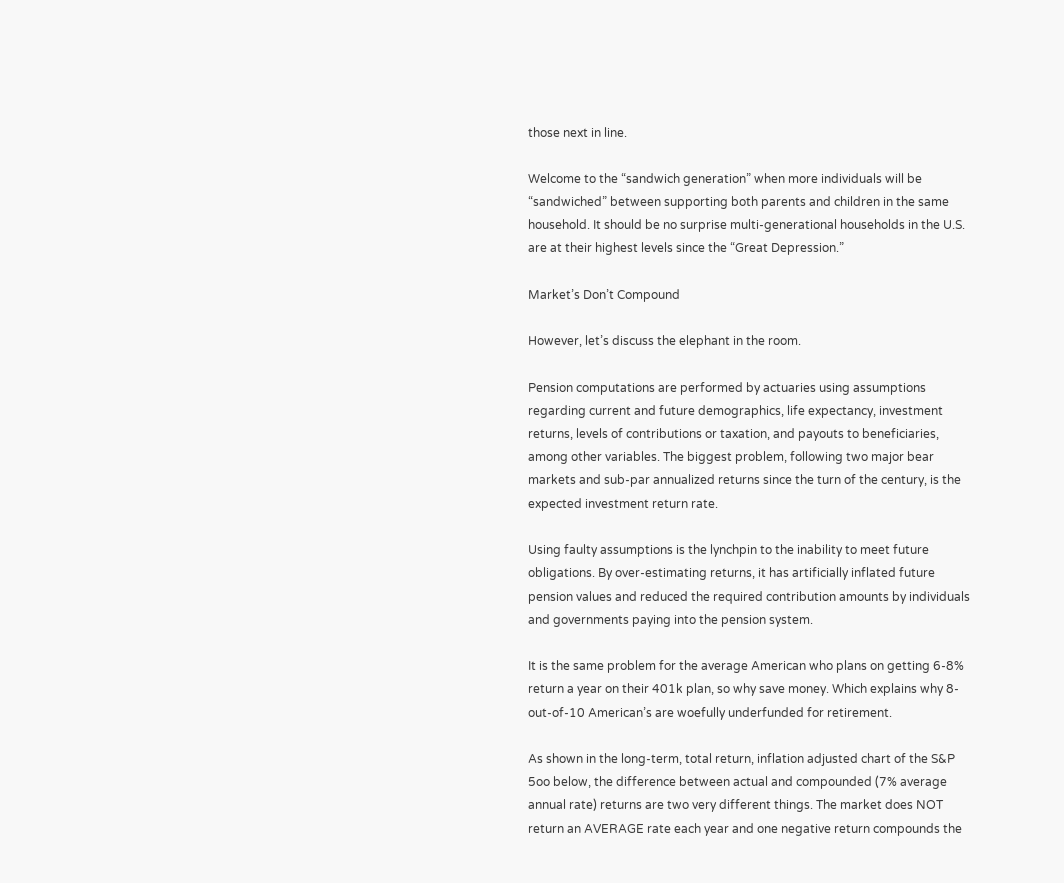those next in line.

Welcome to the “sandwich generation” when more individuals will be “sandwiched” between supporting both parents and children in the same household. It should be no surprise multi-generational households in the U.S. are at their highest levels since the “Great Depression.”

Market’s Don’t Compound

However, let’s discuss the elephant in the room.

Pension computations are performed by actuaries using assumptions regarding current and future demographics, life expectancy, investment returns, levels of contributions or taxation, and payouts to beneficiaries, among other variables. The biggest problem, following two major bear markets and sub-par annualized returns since the turn of the century, is the expected investment return rate.

Using faulty assumptions is the lynchpin to the inability to meet future obligations. By over-estimating returns, it has artificially inflated future pension values and reduced the required contribution amounts by individuals and governments paying into the pension system.

It is the same problem for the average American who plans on getting 6-8% return a year on their 401k plan, so why save money. Which explains why 8-out-of-10 American’s are woefully underfunded for retirement.

As shown in the long-term, total return, inflation adjusted chart of the S&P 5oo below, the difference between actual and compounded (7% average annual rate) returns are two very different things. The market does NOT return an AVERAGE rate each year and one negative return compounds the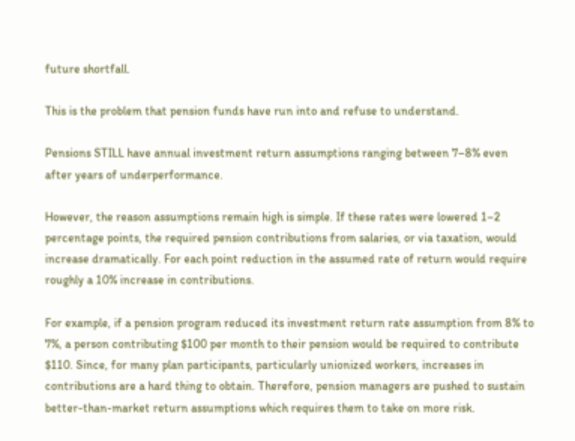future shortfall.

This is the problem that pension funds have run into and refuse to understand.

Pensions STILL have annual investment return assumptions ranging between 7–8% even after years of underperformance.

However, the reason assumptions remain high is simple. If these rates were lowered 1–2 percentage points, the required pension contributions from salaries, or via taxation, would increase dramatically. For each point reduction in the assumed rate of return would require roughly a 10% increase in contributions.

For example, if a pension program reduced its investment return rate assumption from 8% to 7%, a person contributing $100 per month to their pension would be required to contribute $110. Since, for many plan participants, particularly unionized workers, increases in contributions are a hard thing to obtain. Therefore, pension managers are pushed to sustain better-than-market return assumptions which requires them to take on more risk.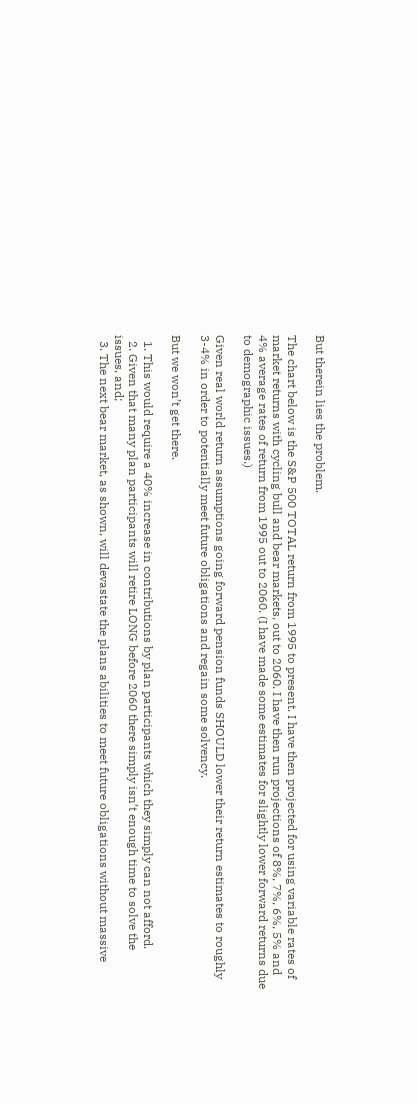But therein lies the problem.

The chart below is the S&P 500 TOTAL return from 1995 to present. I have then projected for using variable rates of market returns with cycling bull and bear markets, out to 2060. I have then run projections of 8%, 7%, 6%, 5% and 4% average rates of return from 1995 out to 2060. (I have made some estimates for slightly lower forward returns due to demographic issues.)

Given real world return assumptions going forward pension funds SHOULD lower their return estimates to roughly 3-4% in order to potentially meet future obligations and regain some solvency.

But we won’t get there.

  1. This would require a 40% increase in contributions by plan participants which they simply can not afford.
  2. Given that many plan participants will retire LONG before 2060 there simply isn’t enough time to solve the issues, and;
  3. The next bear market, as shown, will devastate the plans abilities to meet future obligations without massive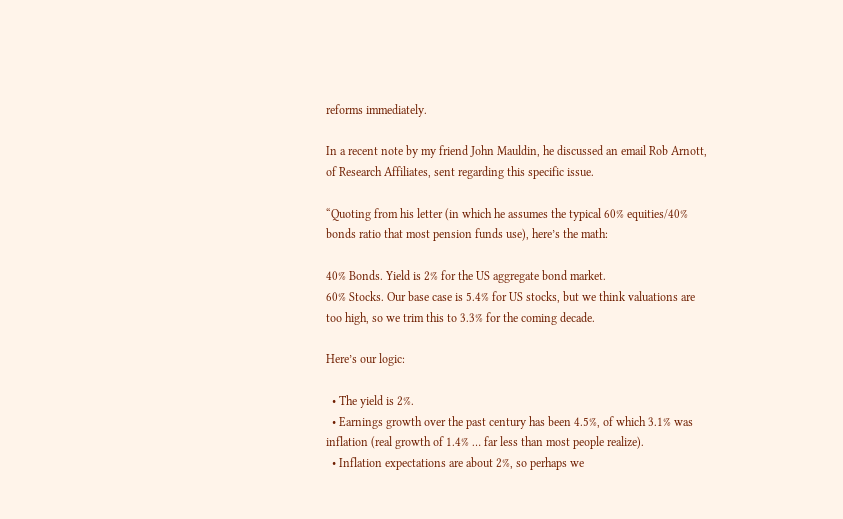reforms immediately.

In a recent note by my friend John Mauldin, he discussed an email Rob Arnott, of Research Affiliates, sent regarding this specific issue.

“Quoting from his letter (in which he assumes the typical 60% equities/40% bonds ratio that most pension funds use), here’s the math:

40% Bonds. Yield is 2% for the US aggregate bond market.
60% Stocks. Our base case is 5.4% for US stocks, but we think valuations are too high, so we trim this to 3.3% for the coming decade.

Here’s our logic:

  • The yield is 2%.
  • Earnings growth over the past century has been 4.5%, of which 3.1% was inflation (real growth of 1.4% … far less than most people realize).
  • Inflation expectations are about 2%, so perhaps we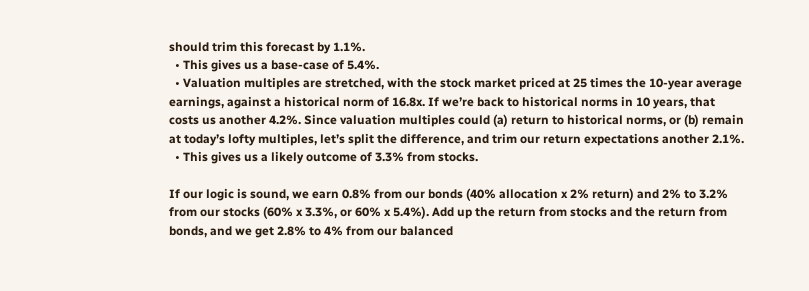should trim this forecast by 1.1%.
  • This gives us a base-case of 5.4%.
  • Valuation multiples are stretched, with the stock market priced at 25 times the 10-year average earnings, against a historical norm of 16.8x. If we’re back to historical norms in 10 years, that costs us another 4.2%. Since valuation multiples could (a) return to historical norms, or (b) remain at today’s lofty multiples, let’s split the difference, and trim our return expectations another 2.1%.
  • This gives us a likely outcome of 3.3% from stocks.

If our logic is sound, we earn 0.8% from our bonds (40% allocation x 2% return) and 2% to 3.2% from our stocks (60% x 3.3%, or 60% x 5.4%). Add up the return from stocks and the return from bonds, and we get 2.8% to 4% from our balanced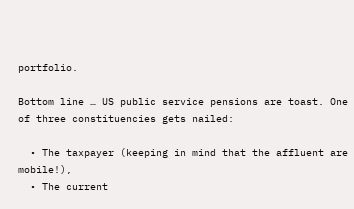portfolio.

Bottom line … US public service pensions are toast. One of three constituencies gets nailed:

  • The taxpayer (keeping in mind that the affluent are mobile!),
  • The current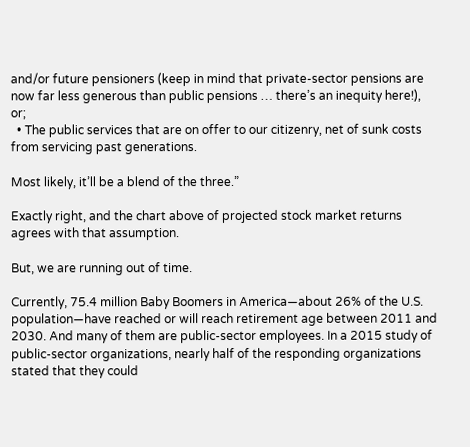and/or future pensioners (keep in mind that private-sector pensions are now far less generous than public pensions … there’s an inequity here!), or;
  • The public services that are on offer to our citizenry, net of sunk costs from servicing past generations.

Most likely, it’ll be a blend of the three.”

Exactly right, and the chart above of projected stock market returns agrees with that assumption.

But, we are running out of time.

Currently, 75.4 million Baby Boomers in America—about 26% of the U.S. population—have reached or will reach retirement age between 2011 and 2030. And many of them are public-sector employees. In a 2015 study of public-sector organizations, nearly half of the responding organizations stated that they could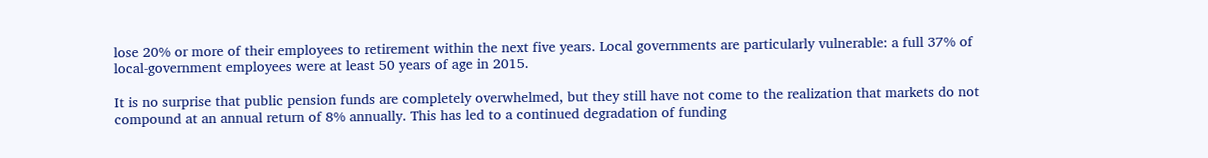lose 20% or more of their employees to retirement within the next five years. Local governments are particularly vulnerable: a full 37% of local-government employees were at least 50 years of age in 2015.

It is no surprise that public pension funds are completely overwhelmed, but they still have not come to the realization that markets do not compound at an annual return of 8% annually. This has led to a continued degradation of funding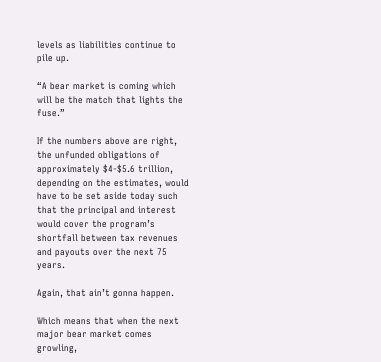levels as liabilities continue to pile up.

“A bear market is coming which will be the match that lights the fuse.”

If the numbers above are right, the unfunded obligations of approximately $4-$5.6 trillion, depending on the estimates, would have to be set aside today such that the principal and interest would cover the program’s shortfall between tax revenues and payouts over the next 75 years.

Again, that ain’t gonna happen.

Which means that when the next major bear market comes growling,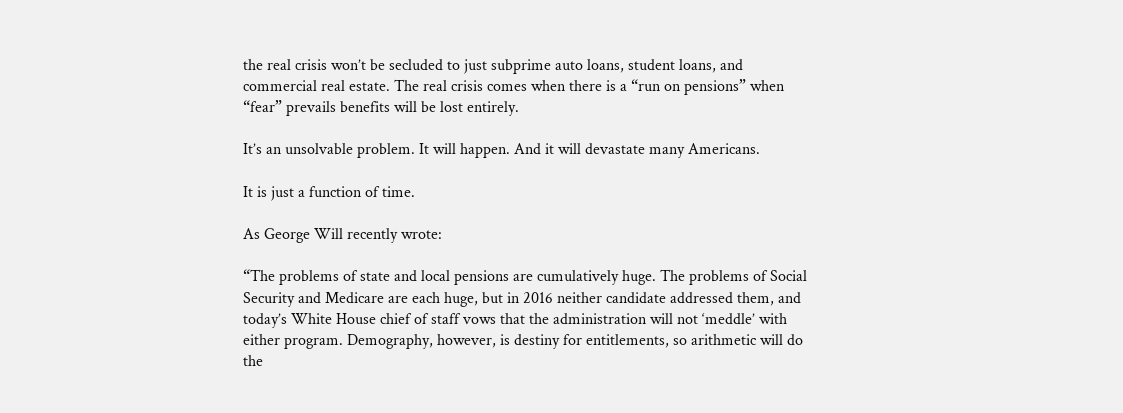the real crisis won’t be secluded to just subprime auto loans, student loans, and commercial real estate. The real crisis comes when there is a “run on pensions” when “fear” prevails benefits will be lost entirely.

It’s an unsolvable problem. It will happen. And it will devastate many Americans.

It is just a function of time.

As George Will recently wrote:

“The problems of state and local pensions are cumulatively huge. The problems of Social Security and Medicare are each huge, but in 2016 neither candidate addressed them, and today’s White House chief of staff vows that the administration will not ‘meddle’ with either program. Demography, however, is destiny for entitlements, so arithmetic will do the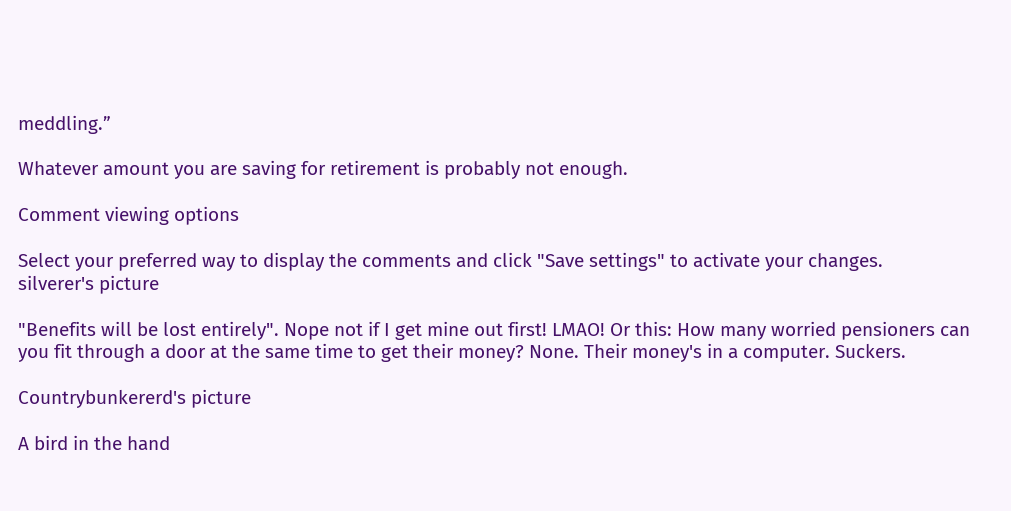meddling.”

Whatever amount you are saving for retirement is probably not enough.

Comment viewing options

Select your preferred way to display the comments and click "Save settings" to activate your changes.
silverer's picture

"Benefits will be lost entirely". Nope not if I get mine out first! LMAO! Or this: How many worried pensioners can you fit through a door at the same time to get their money? None. Their money's in a computer. Suckers.

Countrybunkererd's picture

A bird in the hand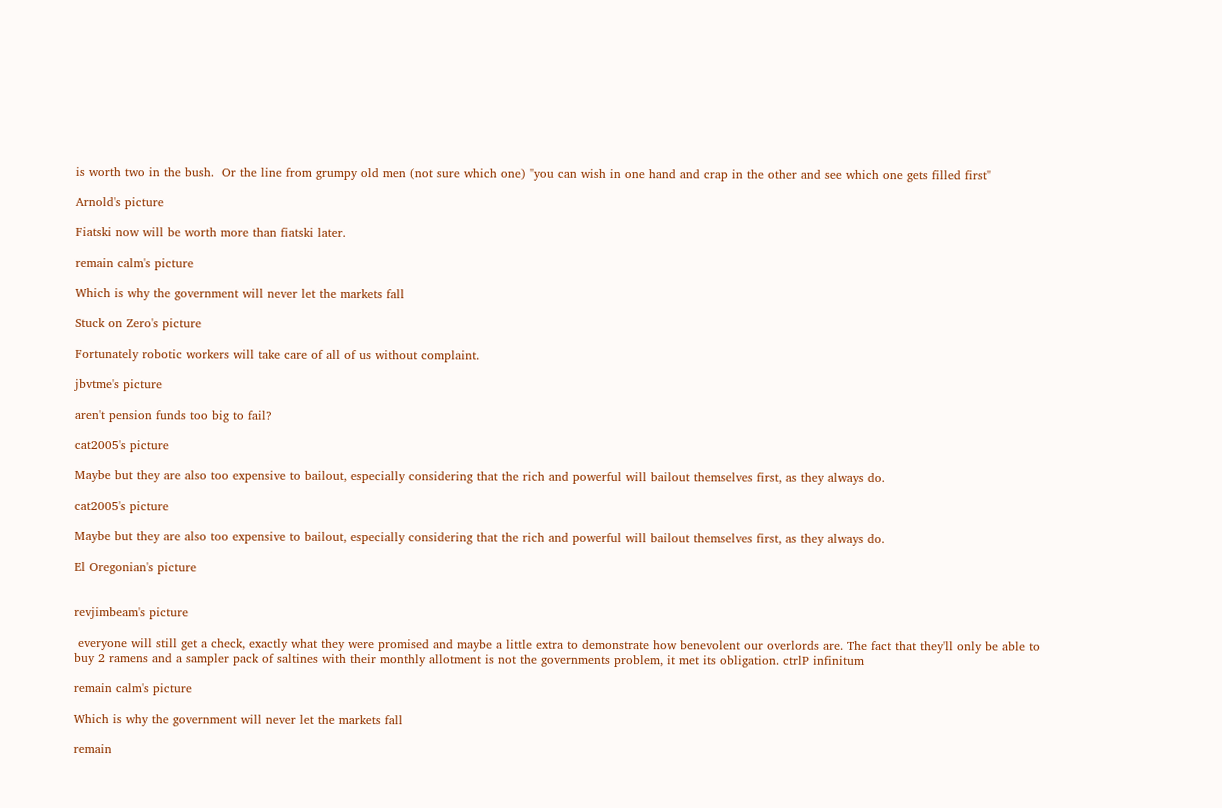is worth two in the bush.  Or the line from grumpy old men (not sure which one) "you can wish in one hand and crap in the other and see which one gets filled first"

Arnold's picture

Fiatski now will be worth more than fiatski later.

remain calm's picture

Which is why the government will never let the markets fall

Stuck on Zero's picture

Fortunately robotic workers will take care of all of us without complaint.

jbvtme's picture

aren't pension funds too big to fail?

cat2005's picture

Maybe but they are also too expensive to bailout, especially considering that the rich and powerful will bailout themselves first, as they always do.

cat2005's picture

Maybe but they are also too expensive to bailout, especially considering that the rich and powerful will bailout themselves first, as they always do.

El Oregonian's picture


revjimbeam's picture

 everyone will still get a check, exactly what they were promised and maybe a little extra to demonstrate how benevolent our overlords are. The fact that they'll only be able to buy 2 ramens and a sampler pack of saltines with their monthly allotment is not the governments problem, it met its obligation. ctrlP infinitum

remain calm's picture

Which is why the government will never let the markets fall

remain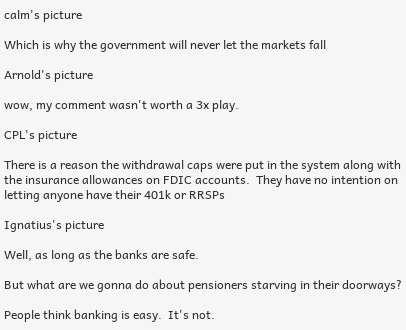calm's picture

Which is why the government will never let the markets fall

Arnold's picture

wow, my comment wasn't worth a 3x play.

CPL's picture

There is a reason the withdrawal caps were put in the system along with the insurance allowances on FDIC accounts.  They have no intention on letting anyone have their 401k or RRSPs

Ignatius's picture

Well, as long as the banks are safe.

But what are we gonna do about pensioners starving in their doorways?

People think banking is easy.  It's not.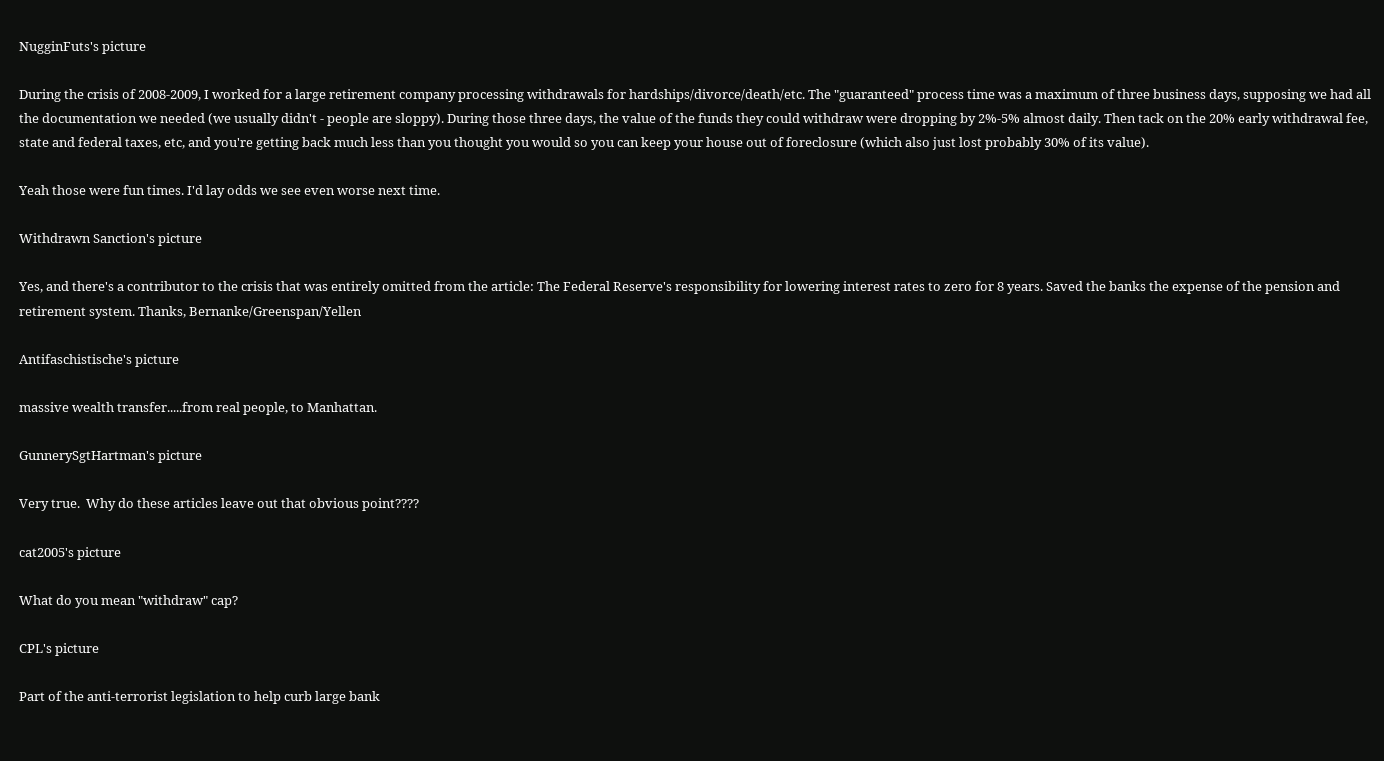NugginFuts's picture

During the crisis of 2008-2009, I worked for a large retirement company processing withdrawals for hardships/divorce/death/etc. The "guaranteed" process time was a maximum of three business days, supposing we had all the documentation we needed (we usually didn't - people are sloppy). During those three days, the value of the funds they could withdraw were dropping by 2%-5% almost daily. Then tack on the 20% early withdrawal fee, state and federal taxes, etc, and you're getting back much less than you thought you would so you can keep your house out of foreclosure (which also just lost probably 30% of its value).

Yeah those were fun times. I'd lay odds we see even worse next time.

Withdrawn Sanction's picture

Yes, and there's a contributor to the crisis that was entirely omitted from the article: The Federal Reserve's responsibility for lowering interest rates to zero for 8 years. Saved the banks the expense of the pension and retirement system. Thanks, Bernanke/Greenspan/Yellen

Antifaschistische's picture

massive wealth transfer.....from real people, to Manhattan.

GunnerySgtHartman's picture

Very true.  Why do these articles leave out that obvious point????

cat2005's picture

What do you mean "withdraw" cap?

CPL's picture

Part of the anti-terrorist legislation to help curb large bank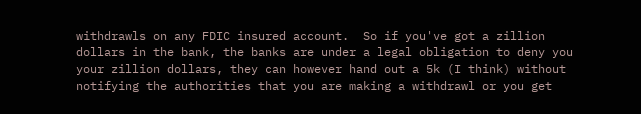withdrawls on any FDIC insured account.  So if you've got a zillion dollars in the bank, the banks are under a legal obligation to deny you your zillion dollars, they can however hand out a 5k (I think) without notifying the authorities that you are making a withdrawl or you get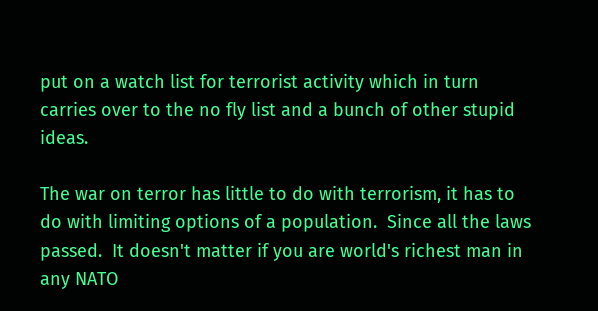put on a watch list for terrorist activity which in turn carries over to the no fly list and a bunch of other stupid ideas.

The war on terror has little to do with terrorism, it has to do with limiting options of a population.  Since all the laws passed.  It doesn't matter if you are world's richest man in any NATO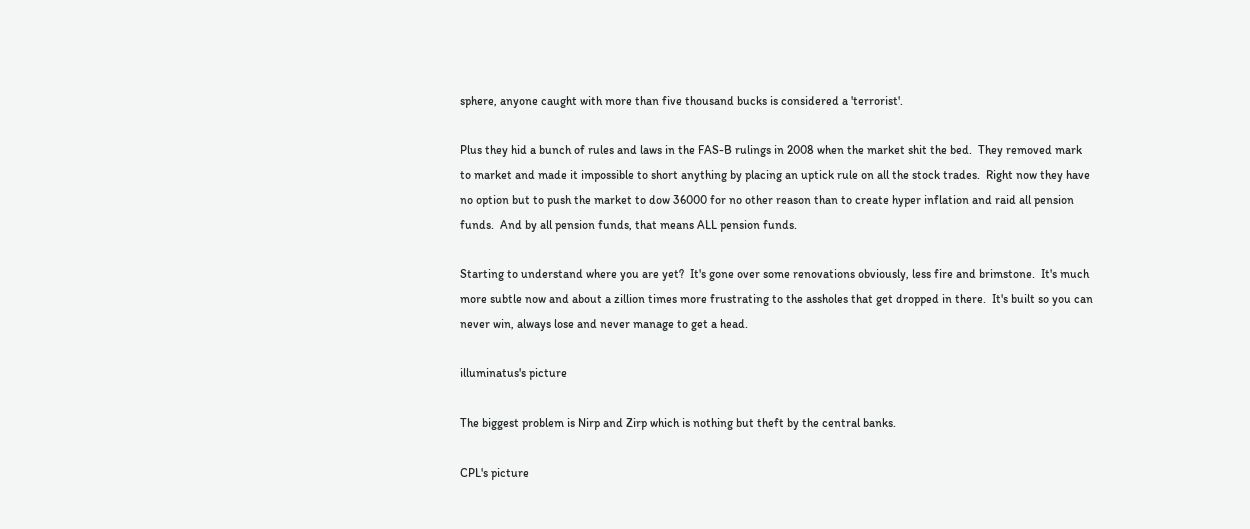sphere, anyone caught with more than five thousand bucks is considered a 'terrorist'.

Plus they hid a bunch of rules and laws in the FAS-B rulings in 2008 when the market shit the bed.  They removed mark to market and made it impossible to short anything by placing an uptick rule on all the stock trades.  Right now they have no option but to push the market to dow 36000 for no other reason than to create hyper inflation and raid all pension funds.  And by all pension funds, that means ALL pension funds.

Starting to understand where you are yet?  It's gone over some renovations obviously, less fire and brimstone.  It's much more subtle now and about a zillion times more frustrating to the assholes that get dropped in there.  It's built so you can never win, always lose and never manage to get a head.

illuminatus's picture

The biggest problem is Nirp and Zirp which is nothing but theft by the central banks.

CPL's picture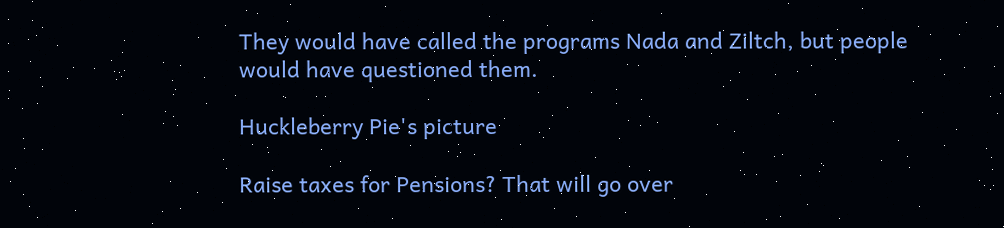They would have called the programs Nada and Ziltch, but people would have questioned them.

Huckleberry Pie's picture

Raise taxes for Pensions? That will go over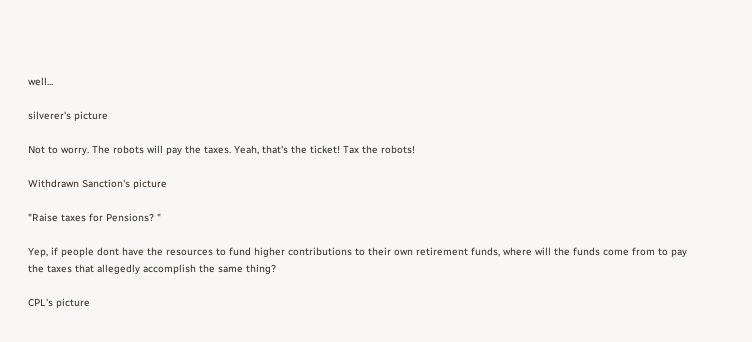well...

silverer's picture

Not to worry. The robots will pay the taxes. Yeah, that's the ticket! Tax the robots!

Withdrawn Sanction's picture

"Raise taxes for Pensions? "

Yep, if people dont have the resources to fund higher contributions to their own retirement funds, where will the funds come from to pay the taxes that allegedly accomplish the same thing?

CPL's picture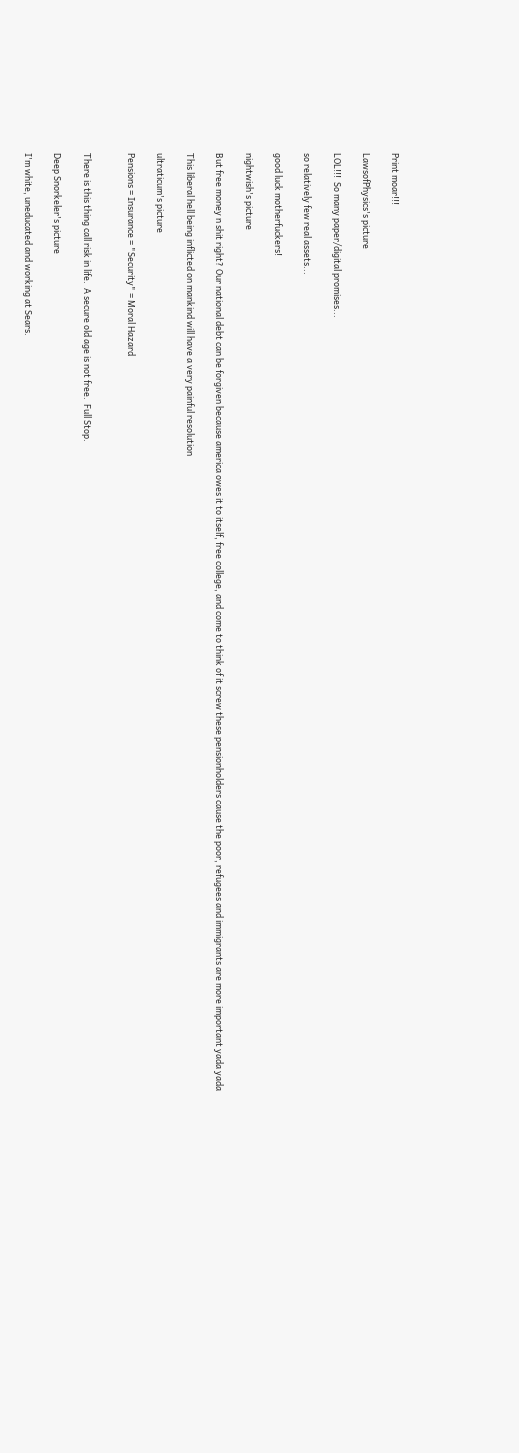Print moar!!!

LawsofPhysics's picture

LOL!!!  So many paper/digital promises...

so relatively few real assets...

good luck motherfuckers!

nightwish's picture

But free money n shit right? Our national debt can be forgiven because america owes it to itself, free college, and come to think of it screw these pensionholders cause the poor, refugees and immigrants are more important yada yada

This liberal hell being inflicted on mankind will have a very painful resolution

ultraticum's picture

Pensions = Insurance = "Security" = Moral Hazard


There is this thing call risk in life.  A secure old age is not free.  Full Stop.

Deep Snorkeler's picture

I'm white, uneducated and working at Sears.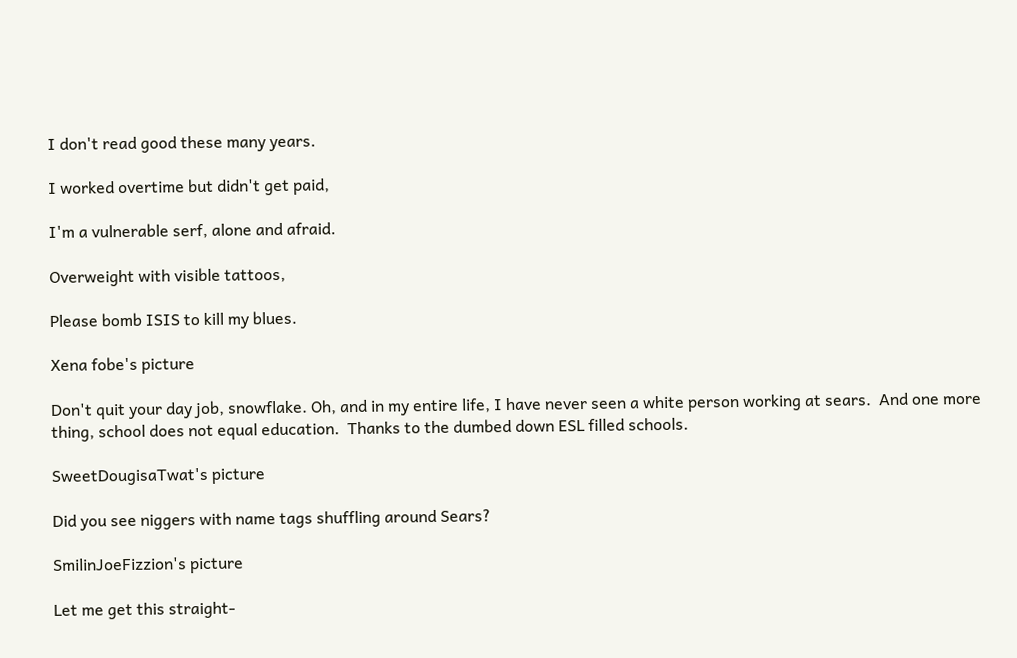I don't read good these many years.

I worked overtime but didn't get paid,

I'm a vulnerable serf, alone and afraid.

Overweight with visible tattoos,

Please bomb ISIS to kill my blues.

Xena fobe's picture

Don't quit your day job, snowflake. Oh, and in my entire life, I have never seen a white person working at sears.  And one more thing, school does not equal education.  Thanks to the dumbed down ESL filled schools.

SweetDougisaTwat's picture

Did you see niggers with name tags shuffling around Sears?

SmilinJoeFizzion's picture

Let me get this straight-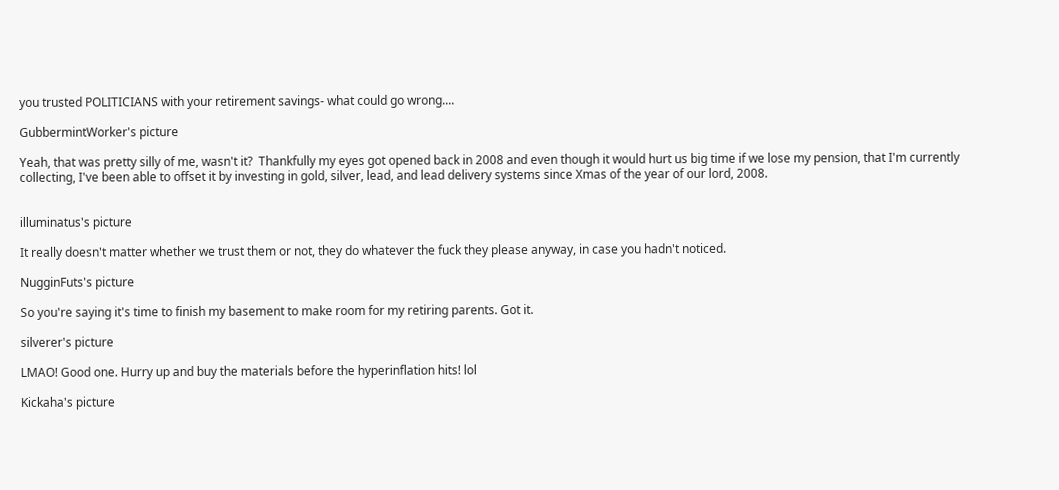you trusted POLITICIANS with your retirement savings- what could go wrong....

GubbermintWorker's picture

Yeah, that was pretty silly of me, wasn't it?  Thankfully my eyes got opened back in 2008 and even though it would hurt us big time if we lose my pension, that I'm currently collecting, I've been able to offset it by investing in gold, silver, lead, and lead delivery systems since Xmas of the year of our lord, 2008.


illuminatus's picture

It really doesn't matter whether we trust them or not, they do whatever the fuck they please anyway, in case you hadn't noticed.

NugginFuts's picture

So you're saying it's time to finish my basement to make room for my retiring parents. Got it.

silverer's picture

LMAO! Good one. Hurry up and buy the materials before the hyperinflation hits! lol

Kickaha's picture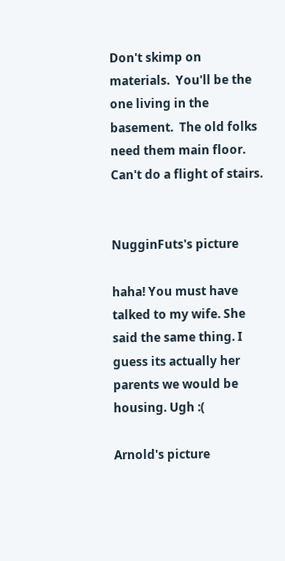Don't skimp on materials.  You'll be the one living in the basement.  The old folks need them main floor.  Can't do a flight of stairs.


NugginFuts's picture

haha! You must have talked to my wife. She said the same thing. I guess its actually her parents we would be housing. Ugh :(

Arnold's picture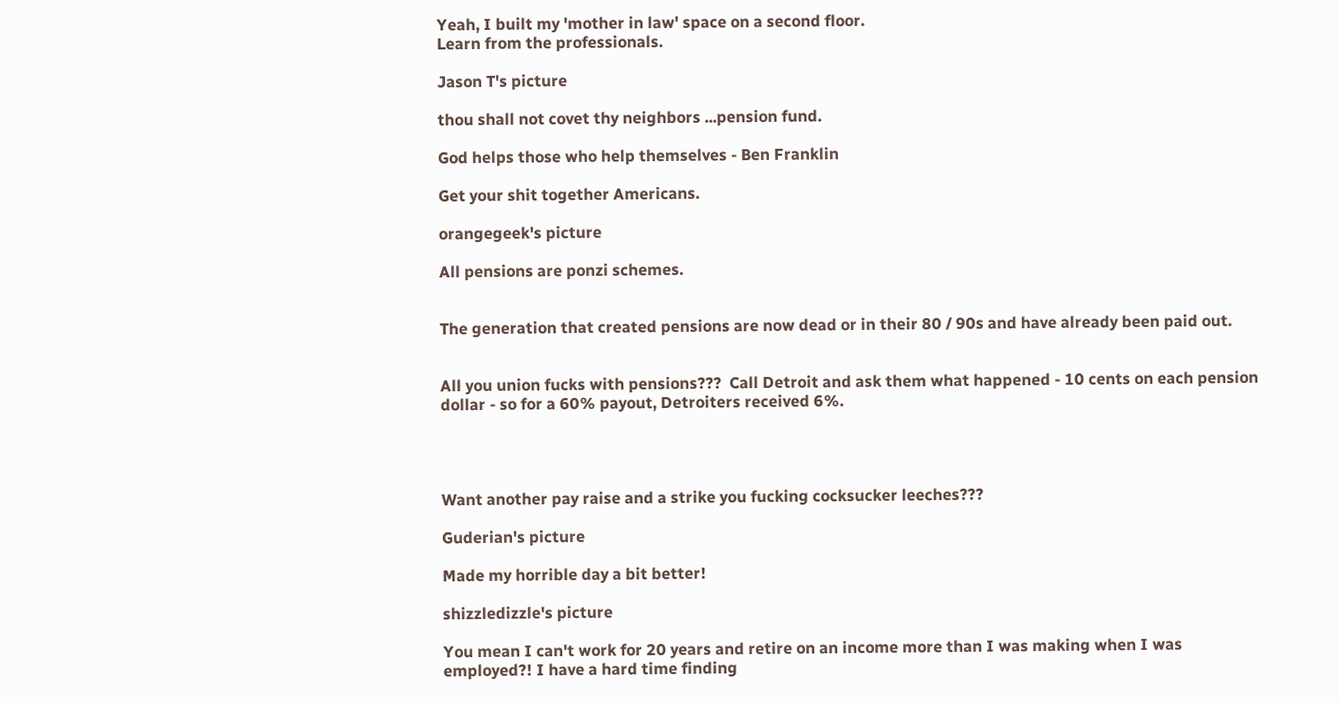Yeah, I built my 'mother in law' space on a second floor.
Learn from the professionals.

Jason T's picture

thou shall not covet thy neighbors ...pension fund.

God helps those who help themselves - Ben Franklin

Get your shit together Americans.

orangegeek's picture

All pensions are ponzi schemes.


The generation that created pensions are now dead or in their 80 / 90s and have already been paid out.


All you union fucks with pensions???  Call Detroit and ask them what happened - 10 cents on each pension dollar - so for a 60% payout, Detroiters received 6%.




Want another pay raise and a strike you fucking cocksucker leeches???

Guderian's picture

Made my horrible day a bit better!

shizzledizzle's picture

You mean I can't work for 20 years and retire on an income more than I was making when I was employed?! I have a hard time finding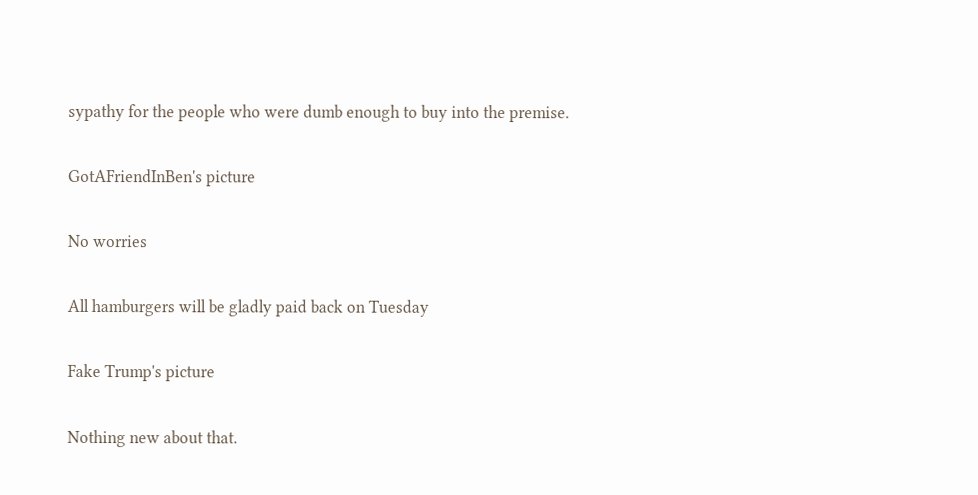sypathy for the people who were dumb enough to buy into the premise.

GotAFriendInBen's picture

No worries

All hamburgers will be gladly paid back on Tuesday

Fake Trump's picture

Nothing new about that.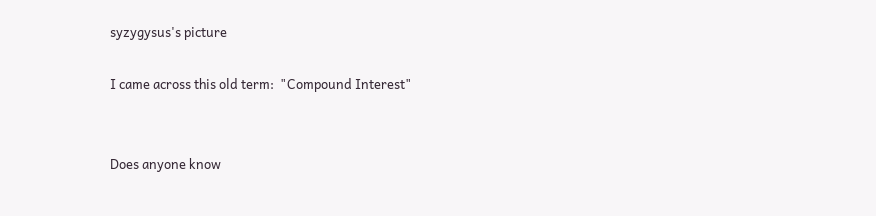syzygysus's picture

I came across this old term:  "Compound Interest"


Does anyone know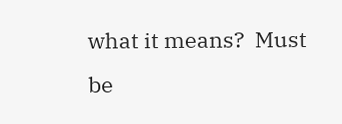what it means?  Must be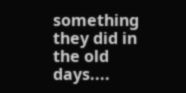something they did in the old days....